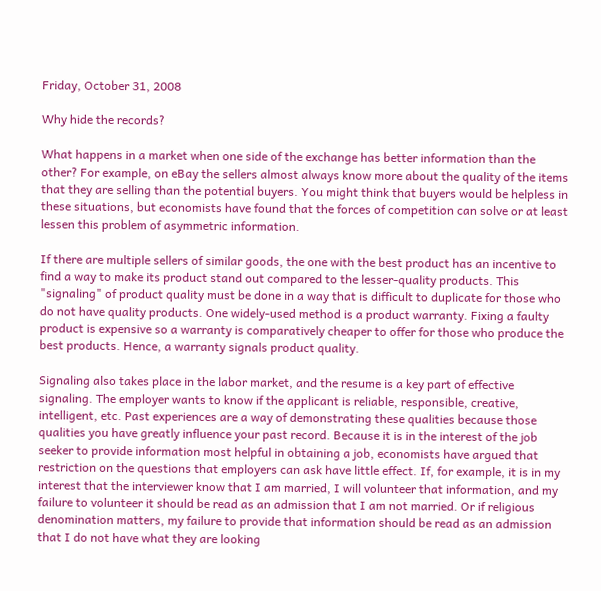Friday, October 31, 2008

Why hide the records?

What happens in a market when one side of the exchange has better information than the other? For example, on eBay the sellers almost always know more about the quality of the items that they are selling than the potential buyers. You might think that buyers would be helpless in these situations, but economists have found that the forces of competition can solve or at least lessen this problem of asymmetric information.

If there are multiple sellers of similar goods, the one with the best product has an incentive to find a way to make its product stand out compared to the lesser-quality products. This "signaling" of product quality must be done in a way that is difficult to duplicate for those who do not have quality products. One widely-used method is a product warranty. Fixing a faulty product is expensive so a warranty is comparatively cheaper to offer for those who produce the best products. Hence, a warranty signals product quality.

Signaling also takes place in the labor market, and the resume is a key part of effective signaling. The employer wants to know if the applicant is reliable, responsible, creative, intelligent, etc. Past experiences are a way of demonstrating these qualities because those qualities you have greatly influence your past record. Because it is in the interest of the job seeker to provide information most helpful in obtaining a job, economists have argued that restriction on the questions that employers can ask have little effect. If, for example, it is in my interest that the interviewer know that I am married, I will volunteer that information, and my failure to volunteer it should be read as an admission that I am not married. Or if religious denomination matters, my failure to provide that information should be read as an admission that I do not have what they are looking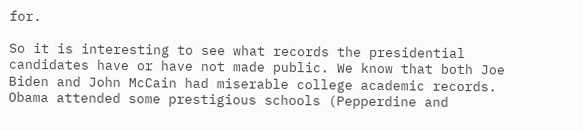for.

So it is interesting to see what records the presidential candidates have or have not made public. We know that both Joe Biden and John McCain had miserable college academic records. Obama attended some prestigious schools (Pepperdine and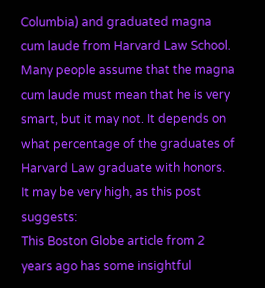Columbia) and graduated magna cum laude from Harvard Law School. Many people assume that the magna cum laude must mean that he is very smart, but it may not. It depends on what percentage of the graduates of Harvard Law graduate with honors. It may be very high, as this post suggests:
This Boston Globe article from 2 years ago has some insightful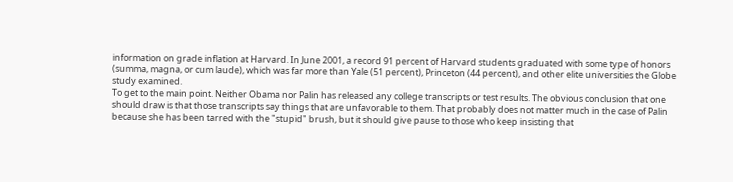information on grade inflation at Harvard. In June 2001, a record 91 percent of Harvard students graduated with some type of honors (summa, magna, or cum laude), which was far more than Yale (51 percent), Princeton (44 percent), and other elite universities the Globe study examined.
To get to the main point. Neither Obama nor Palin has released any college transcripts or test results. The obvious conclusion that one should draw is that those transcripts say things that are unfavorable to them. That probably does not matter much in the case of Palin because she has been tarred with the "stupid" brush, but it should give pause to those who keep insisting that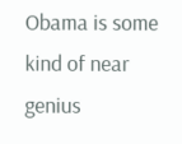Obama is some kind of near genius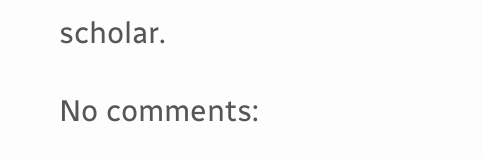scholar.

No comments: